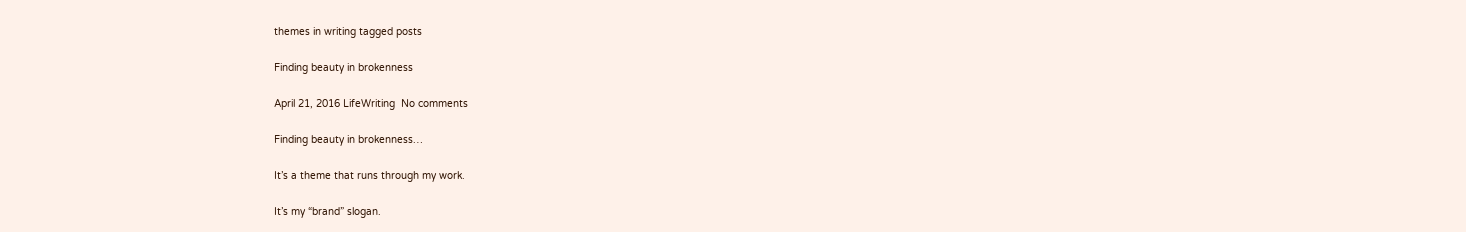themes in writing tagged posts

Finding beauty in brokenness

April 21, 2016 LifeWriting  No comments

Finding beauty in brokenness…

It’s a theme that runs through my work.

It’s my “brand” slogan.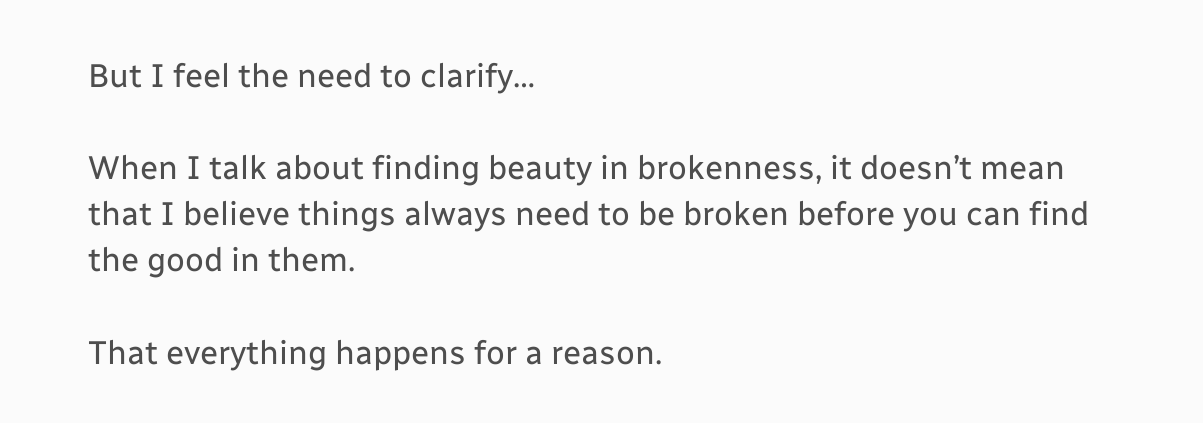But I feel the need to clarify…

When I talk about finding beauty in brokenness, it doesn’t mean that I believe things always need to be broken before you can find the good in them.

That everything happens for a reason.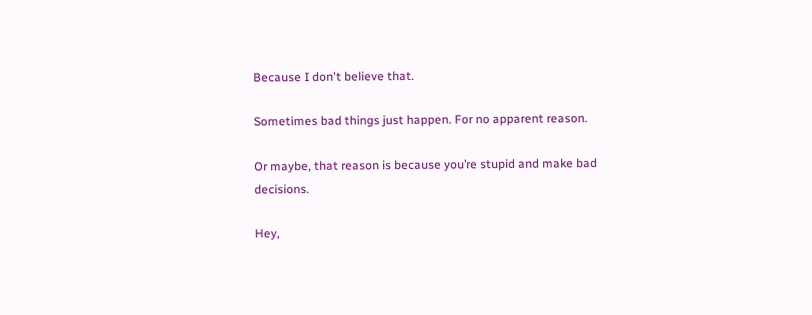Because I don't believe that.

Sometimes bad things just happen. For no apparent reason.

Or maybe, that reason is because you’re stupid and make bad decisions.

Hey,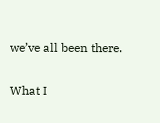we’ve all been there.


What I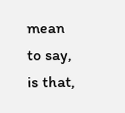mean to say, is that,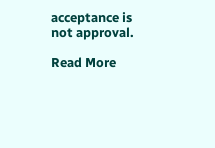acceptance is not approval.

Read More